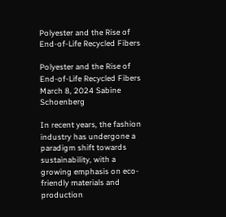Polyester and the Rise of End-of-Life Recycled Fibers

Polyester and the Rise of End-of-Life Recycled Fibers
March 8, 2024 Sabine Schoenberg

In recent years, the fashion industry has undergone a paradigm shift towards sustainability, with a growing emphasis on eco-friendly materials and production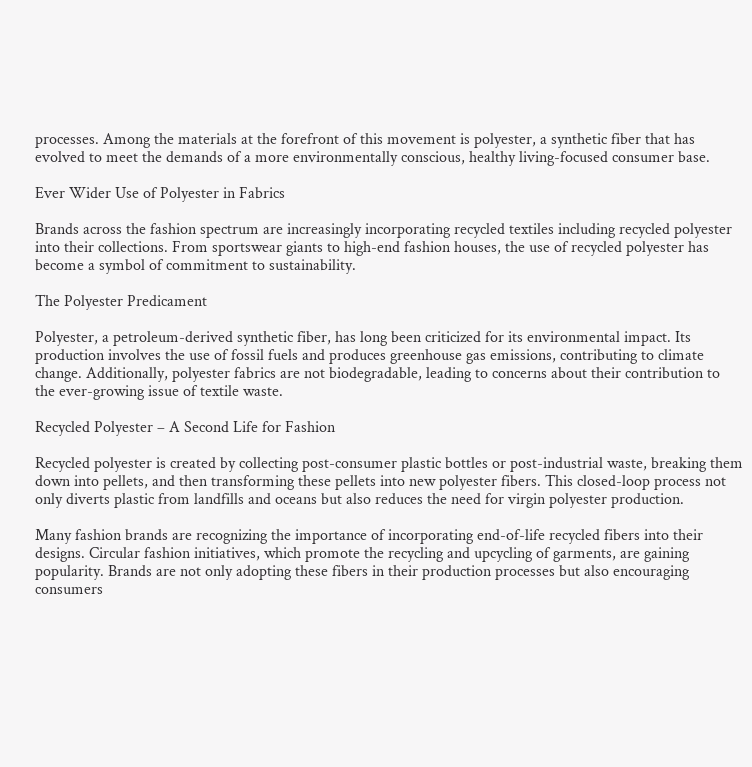processes. Among the materials at the forefront of this movement is polyester, a synthetic fiber that has evolved to meet the demands of a more environmentally conscious, healthy living-focused consumer base.

Ever Wider Use of Polyester in Fabrics

Brands across the fashion spectrum are increasingly incorporating recycled textiles including recycled polyester into their collections. From sportswear giants to high-end fashion houses, the use of recycled polyester has become a symbol of commitment to sustainability.

The Polyester Predicament

Polyester, a petroleum-derived synthetic fiber, has long been criticized for its environmental impact. Its production involves the use of fossil fuels and produces greenhouse gas emissions, contributing to climate change. Additionally, polyester fabrics are not biodegradable, leading to concerns about their contribution to the ever-growing issue of textile waste.

Recycled Polyester – A Second Life for Fashion

Recycled polyester is created by collecting post-consumer plastic bottles or post-industrial waste, breaking them down into pellets, and then transforming these pellets into new polyester fibers. This closed-loop process not only diverts plastic from landfills and oceans but also reduces the need for virgin polyester production.

Many fashion brands are recognizing the importance of incorporating end-of-life recycled fibers into their designs. Circular fashion initiatives, which promote the recycling and upcycling of garments, are gaining popularity. Brands are not only adopting these fibers in their production processes but also encouraging consumers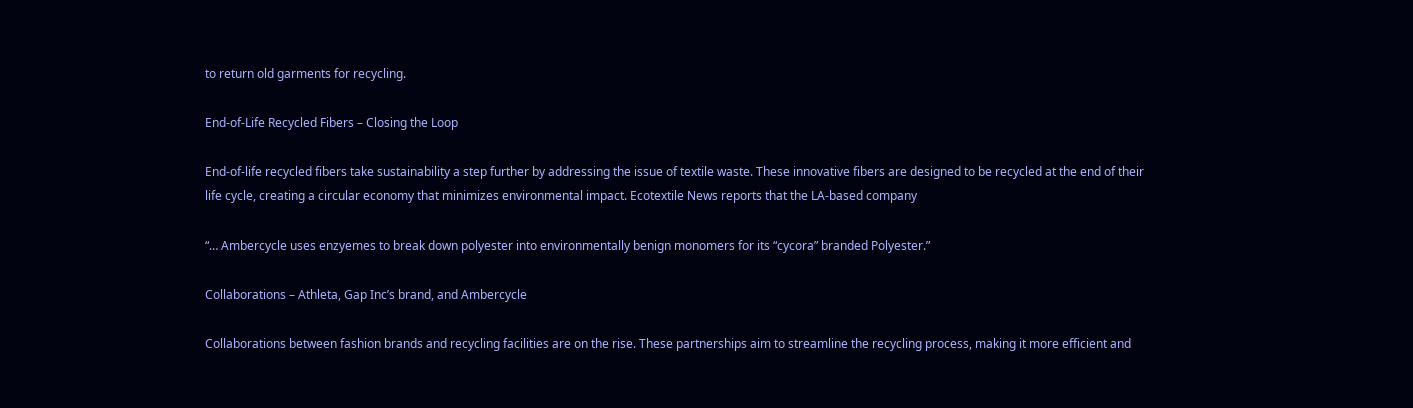to return old garments for recycling.

End-of-Life Recycled Fibers – Closing the Loop

End-of-life recycled fibers take sustainability a step further by addressing the issue of textile waste. These innovative fibers are designed to be recycled at the end of their life cycle, creating a circular economy that minimizes environmental impact. Ecotextile News reports that the LA-based company

“… Ambercycle uses enzyemes to break down polyester into environmentally benign monomers for its “cycora” branded Polyester.”

Collaborations – Athleta, Gap Inc’s brand, and Ambercycle

Collaborations between fashion brands and recycling facilities are on the rise. These partnerships aim to streamline the recycling process, making it more efficient and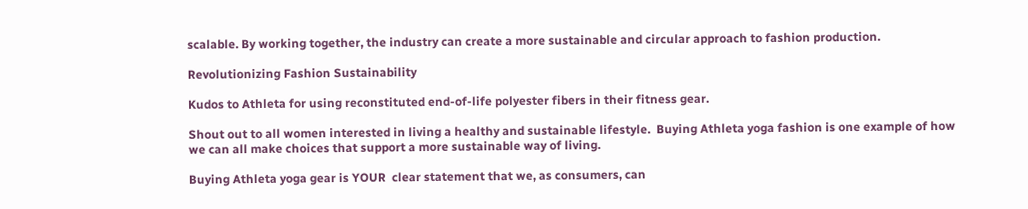scalable. By working together, the industry can create a more sustainable and circular approach to fashion production.

Revolutionizing Fashion Sustainability

Kudos to Athleta for using reconstituted end-of-life polyester fibers in their fitness gear.

Shout out to all women interested in living a healthy and sustainable lifestyle.  Buying Athleta yoga fashion is one example of how we can all make choices that support a more sustainable way of living.

Buying Athleta yoga gear is YOUR  clear statement that we, as consumers, can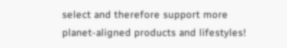select and therefore support more planet-aligned products and lifestyles!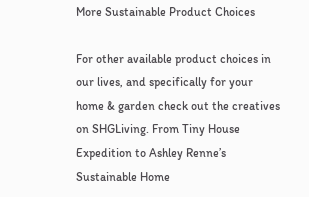More Sustainable Product Choices

For other available product choices in our lives, and specifically for your home & garden check out the creatives on SHGLiving. From Tiny House Expedition to Ashley Renne’s Sustainable Home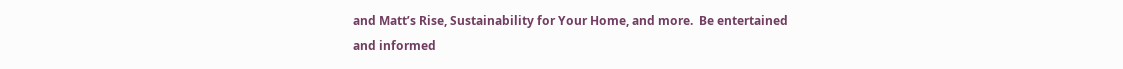and Matt’s Rise, Sustainability for Your Home, and more.  Be entertained and informed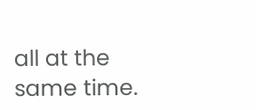all at the same time.